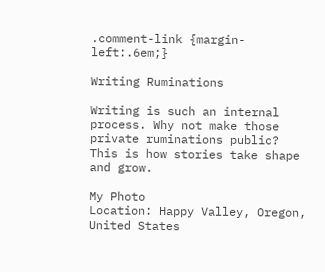.comment-link {margin-left:.6em;}

Writing Ruminations

Writing is such an internal process. Why not make those private ruminations public? This is how stories take shape and grow.

My Photo
Location: Happy Valley, Oregon, United States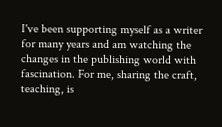I've been supporting myself as a writer for many years and am watching the changes in the publishing world with fascination. For me, sharing the craft, teaching, is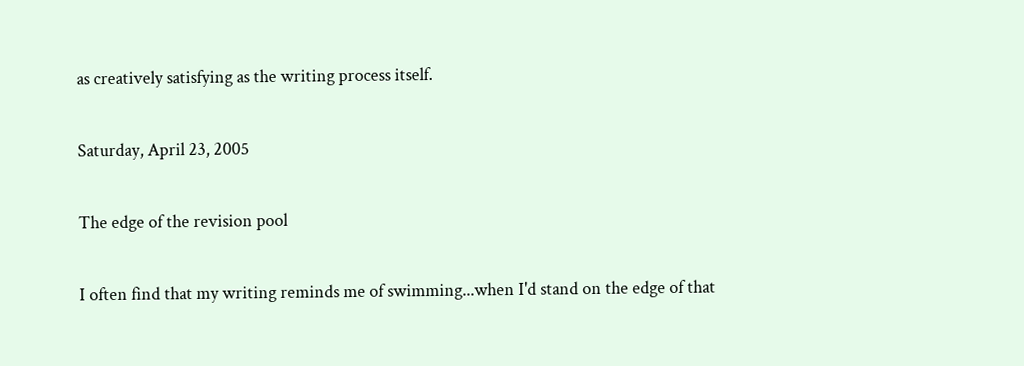as creatively satisfying as the writing process itself.

Saturday, April 23, 2005

The edge of the revision pool

I often find that my writing reminds me of swimming...when I'd stand on the edge of that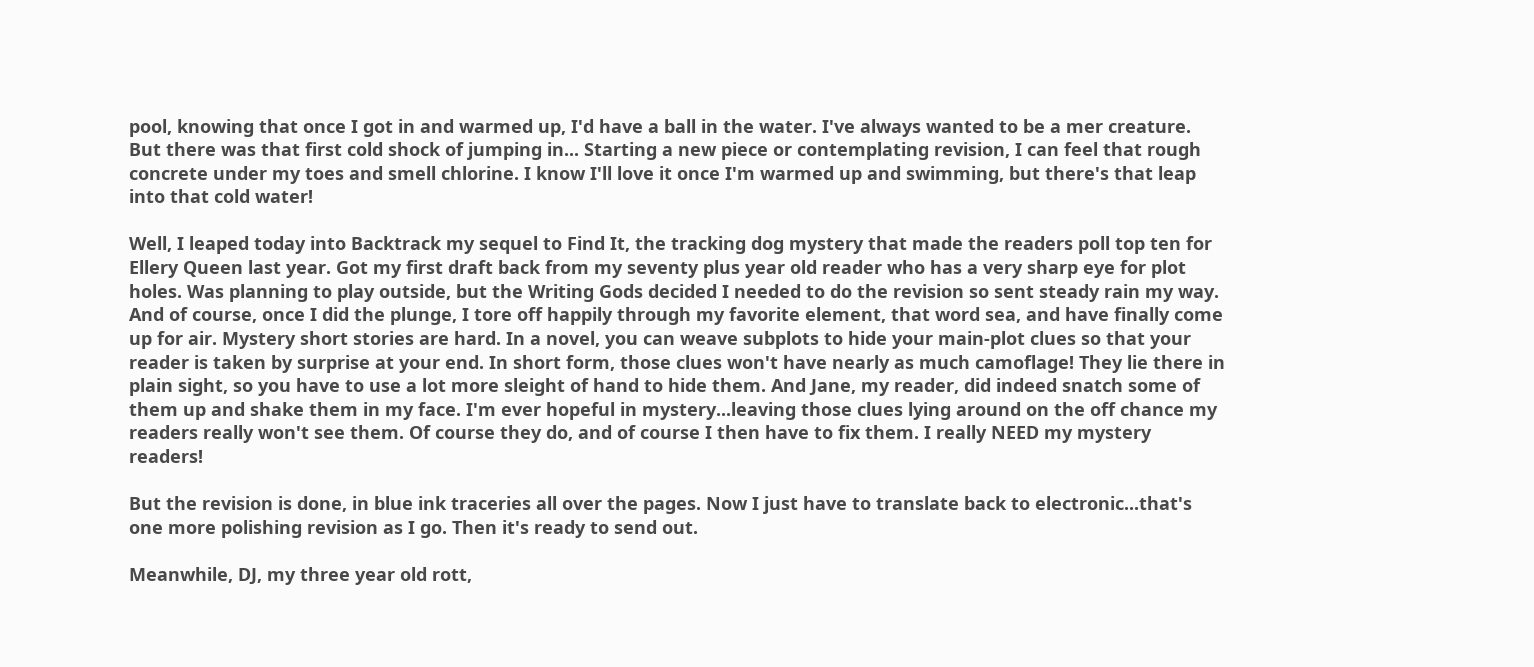pool, knowing that once I got in and warmed up, I'd have a ball in the water. I've always wanted to be a mer creature. But there was that first cold shock of jumping in... Starting a new piece or contemplating revision, I can feel that rough concrete under my toes and smell chlorine. I know I'll love it once I'm warmed up and swimming, but there's that leap into that cold water!

Well, I leaped today into Backtrack my sequel to Find It, the tracking dog mystery that made the readers poll top ten for Ellery Queen last year. Got my first draft back from my seventy plus year old reader who has a very sharp eye for plot holes. Was planning to play outside, but the Writing Gods decided I needed to do the revision so sent steady rain my way. And of course, once I did the plunge, I tore off happily through my favorite element, that word sea, and have finally come up for air. Mystery short stories are hard. In a novel, you can weave subplots to hide your main-plot clues so that your reader is taken by surprise at your end. In short form, those clues won't have nearly as much camoflage! They lie there in plain sight, so you have to use a lot more sleight of hand to hide them. And Jane, my reader, did indeed snatch some of them up and shake them in my face. I'm ever hopeful in mystery...leaving those clues lying around on the off chance my readers really won't see them. Of course they do, and of course I then have to fix them. I really NEED my mystery readers!

But the revision is done, in blue ink traceries all over the pages. Now I just have to translate back to electronic...that's one more polishing revision as I go. Then it's ready to send out.

Meanwhile, DJ, my three year old rott,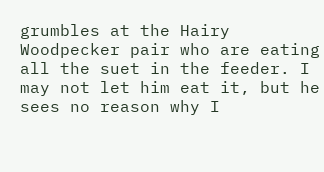grumbles at the Hairy Woodpecker pair who are eating all the suet in the feeder. I may not let him eat it, but he sees no reason why I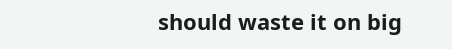should waste it on big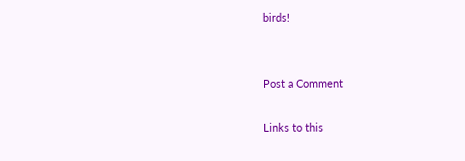birds!


Post a Comment

Links to this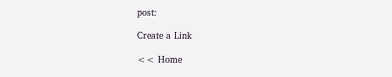post:

Create a Link

<< Home